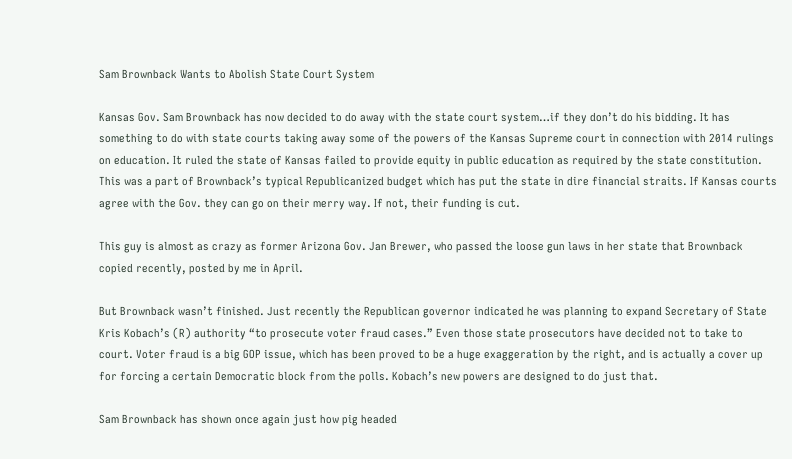Sam Brownback Wants to Abolish State Court System

Kansas Gov. Sam Brownback has now decided to do away with the state court system…if they don’t do his bidding. It has something to do with state courts taking away some of the powers of the Kansas Supreme court in connection with 2014 rulings on education. It ruled the state of Kansas failed to provide equity in public education as required by the state constitution. This was a part of Brownback’s typical Republicanized budget which has put the state in dire financial straits. If Kansas courts agree with the Gov. they can go on their merry way. If not, their funding is cut.

This guy is almost as crazy as former Arizona Gov. Jan Brewer, who passed the loose gun laws in her state that Brownback copied recently, posted by me in April.

But Brownback wasn’t finished. Just recently the Republican governor indicated he was planning to expand Secretary of State Kris Kobach’s (R) authority “to prosecute voter fraud cases.” Even those state prosecutors have decided not to take to court. Voter fraud is a big GOP issue, which has been proved to be a huge exaggeration by the right, and is actually a cover up for forcing a certain Democratic block from the polls. Kobach’s new powers are designed to do just that.

Sam Brownback has shown once again just how pig headed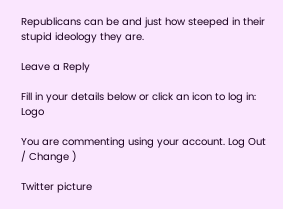Republicans can be and just how steeped in their stupid ideology they are.

Leave a Reply

Fill in your details below or click an icon to log in: Logo

You are commenting using your account. Log Out / Change )

Twitter picture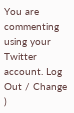You are commenting using your Twitter account. Log Out / Change )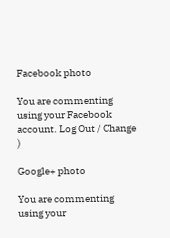Facebook photo

You are commenting using your Facebook account. Log Out / Change )

Google+ photo

You are commenting using your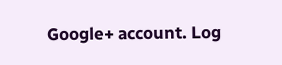Google+ account. Log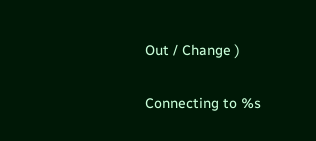Out / Change )

Connecting to %s